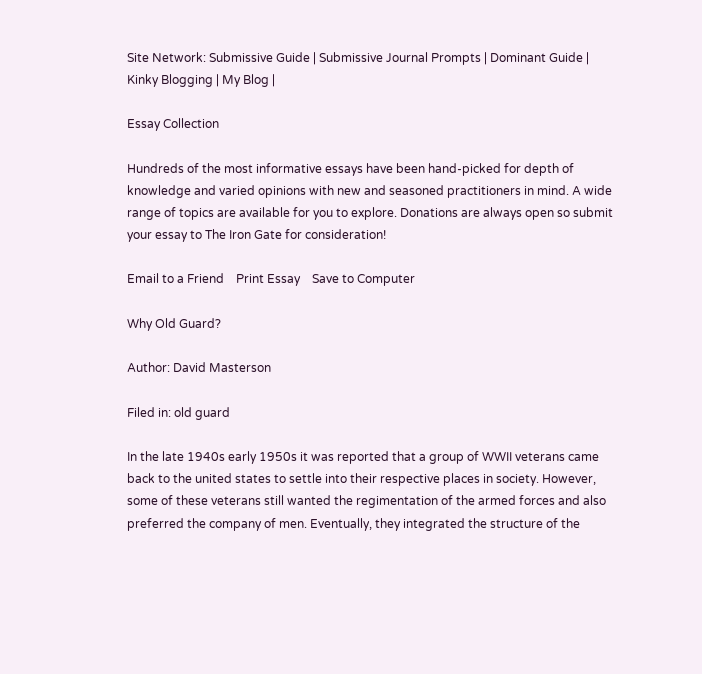Site Network: Submissive Guide | Submissive Journal Prompts | Dominant Guide | Kinky Blogging | My Blog |

Essay Collection

Hundreds of the most informative essays have been hand-picked for depth of knowledge and varied opinions with new and seasoned practitioners in mind. A wide range of topics are available for you to explore. Donations are always open so submit your essay to The Iron Gate for consideration!

Email to a Friend    Print Essay    Save to Computer

Why Old Guard?

Author: David Masterson

Filed in: old guard

In the late 1940s early 1950s it was reported that a group of WWII veterans came back to the united states to settle into their respective places in society. However, some of these veterans still wanted the regimentation of the armed forces and also preferred the company of men. Eventually, they integrated the structure of the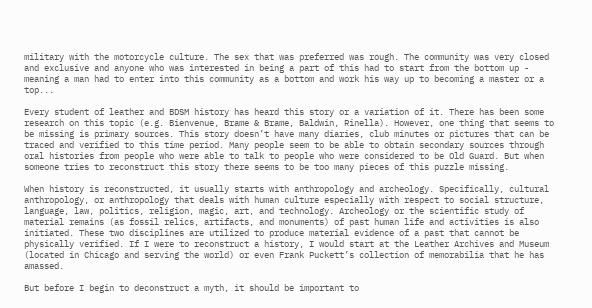military with the motorcycle culture. The sex that was preferred was rough. The community was very closed and exclusive and anyone who was interested in being a part of this had to start from the bottom up - meaning a man had to enter into this community as a bottom and work his way up to becoming a master or a top...

Every student of leather and BDSM history has heard this story or a variation of it. There has been some research on this topic (e.g. Bienvenue, Brame & Brame, Baldwin, Rinella). However, one thing that seems to be missing is primary sources. This story doesn’t have many diaries, club minutes or pictures that can be traced and verified to this time period. Many people seem to be able to obtain secondary sources through oral histories from people who were able to talk to people who were considered to be Old Guard. But when someone tries to reconstruct this story there seems to be too many pieces of this puzzle missing.

When history is reconstructed, it usually starts with anthropology and archeology. Specifically, cultural anthropology, or anthropology that deals with human culture especially with respect to social structure, language, law, politics, religion, magic, art, and technology. Archeology or the scientific study of material remains (as fossil relics, artifacts, and monuments) of past human life and activities is also initiated. These two disciplines are utilized to produce material evidence of a past that cannot be physically verified. If I were to reconstruct a history, I would start at the Leather Archives and Museum (located in Chicago and serving the world) or even Frank Puckett’s collection of memorabilia that he has amassed.

But before I begin to deconstruct a myth, it should be important to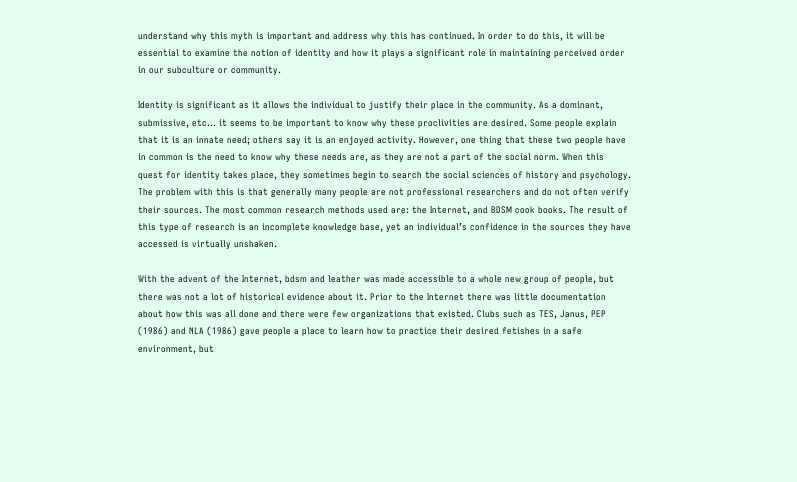understand why this myth is important and address why this has continued. In order to do this, it will be essential to examine the notion of identity and how it plays a significant role in maintaining perceived order in our subculture or community.

Identity is significant as it allows the individual to justify their place in the community. As a dominant, submissive, etc... it seems to be important to know why these proclivities are desired. Some people explain that it is an innate need; others say it is an enjoyed activity. However, one thing that these two people have in common is the need to know why these needs are, as they are not a part of the social norm. When this quest for identity takes place, they sometimes begin to search the social sciences of history and psychology. The problem with this is that generally many people are not professional researchers and do not often verify their sources. The most common research methods used are: the Internet, and BDSM cook books. The result of this type of research is an incomplete knowledge base, yet an individual’s confidence in the sources they have accessed is virtually unshaken.

With the advent of the Internet, bdsm and leather was made accessible to a whole new group of people, but there was not a lot of historical evidence about it. Prior to the Internet there was little documentation about how this was all done and there were few organizations that existed. Clubs such as TES, Janus, PEP (1986) and NLA (1986) gave people a place to learn how to practice their desired fetishes in a safe environment, but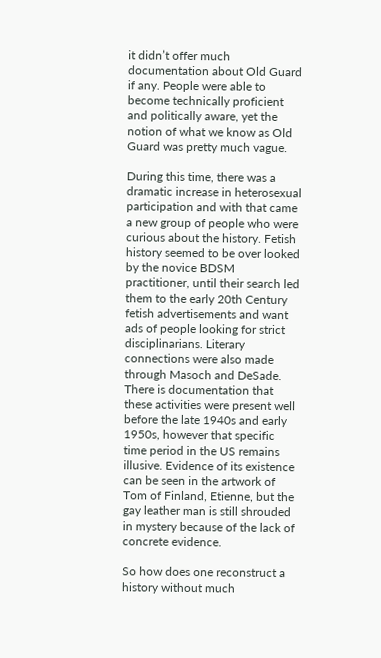it didn’t offer much documentation about Old Guard if any. People were able to become technically proficient and politically aware, yet the notion of what we know as Old Guard was pretty much vague.

During this time, there was a dramatic increase in heterosexual participation and with that came a new group of people who were curious about the history. Fetish history seemed to be over looked by the novice BDSM practitioner, until their search led them to the early 20th Century fetish advertisements and want ads of people looking for strict disciplinarians. Literary connections were also made through Masoch and DeSade. There is documentation that these activities were present well before the late 1940s and early 1950s, however that specific time period in the US remains illusive. Evidence of its existence can be seen in the artwork of Tom of Finland, Etienne, but the gay leather man is still shrouded in mystery because of the lack of concrete evidence.

So how does one reconstruct a history without much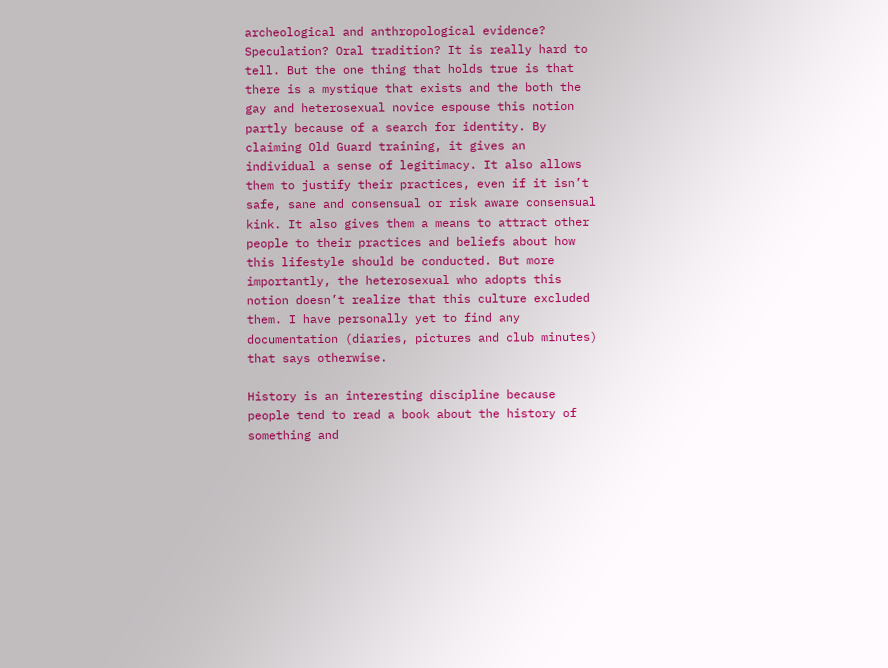archeological and anthropological evidence? Speculation? Oral tradition? It is really hard to tell. But the one thing that holds true is that there is a mystique that exists and the both the gay and heterosexual novice espouse this notion partly because of a search for identity. By claiming Old Guard training, it gives an individual a sense of legitimacy. It also allows them to justify their practices, even if it isn’t safe, sane and consensual or risk aware consensual kink. It also gives them a means to attract other people to their practices and beliefs about how this lifestyle should be conducted. But more importantly, the heterosexual who adopts this notion doesn’t realize that this culture excluded them. I have personally yet to find any documentation (diaries, pictures and club minutes) that says otherwise.

History is an interesting discipline because people tend to read a book about the history of something and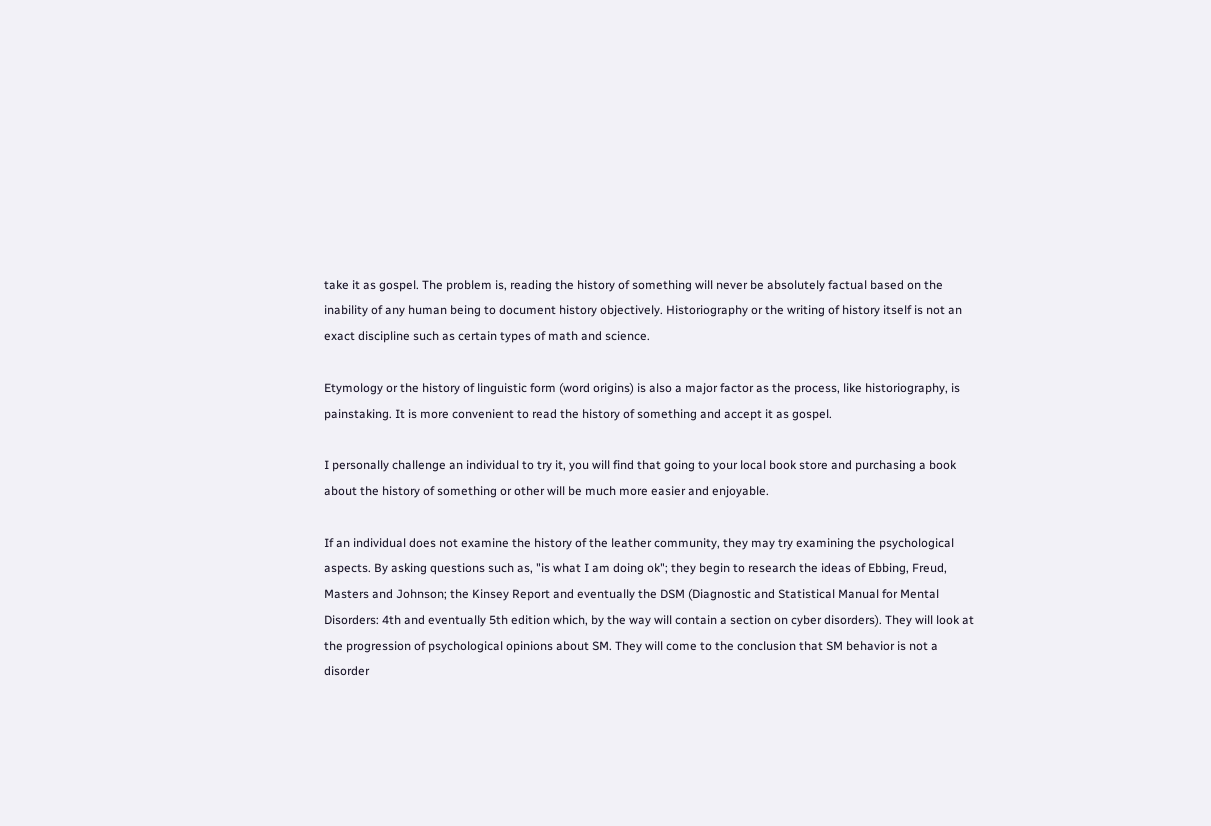take it as gospel. The problem is, reading the history of something will never be absolutely factual based on the inability of any human being to document history objectively. Historiography or the writing of history itself is not an exact discipline such as certain types of math and science.

Etymology or the history of linguistic form (word origins) is also a major factor as the process, like historiography, is painstaking. It is more convenient to read the history of something and accept it as gospel.

I personally challenge an individual to try it, you will find that going to your local book store and purchasing a book about the history of something or other will be much more easier and enjoyable.

If an individual does not examine the history of the leather community, they may try examining the psychological aspects. By asking questions such as, "is what I am doing ok"; they begin to research the ideas of Ebbing, Freud, Masters and Johnson; the Kinsey Report and eventually the DSM (Diagnostic and Statistical Manual for Mental Disorders: 4th and eventually 5th edition which, by the way will contain a section on cyber disorders). They will look at the progression of psychological opinions about SM. They will come to the conclusion that SM behavior is not a disorder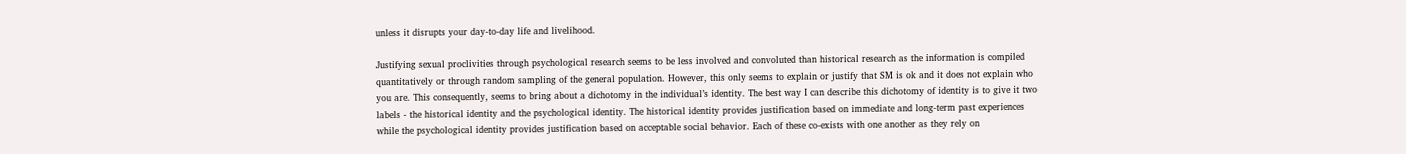unless it disrupts your day-to-day life and livelihood.

Justifying sexual proclivities through psychological research seems to be less involved and convoluted than historical research as the information is compiled quantitatively or through random sampling of the general population. However, this only seems to explain or justify that SM is ok and it does not explain who you are. This consequently, seems to bring about a dichotomy in the individual’s identity. The best way I can describe this dichotomy of identity is to give it two labels - the historical identity and the psychological identity. The historical identity provides justification based on immediate and long-term past experiences while the psychological identity provides justification based on acceptable social behavior. Each of these co-exists with one another as they rely on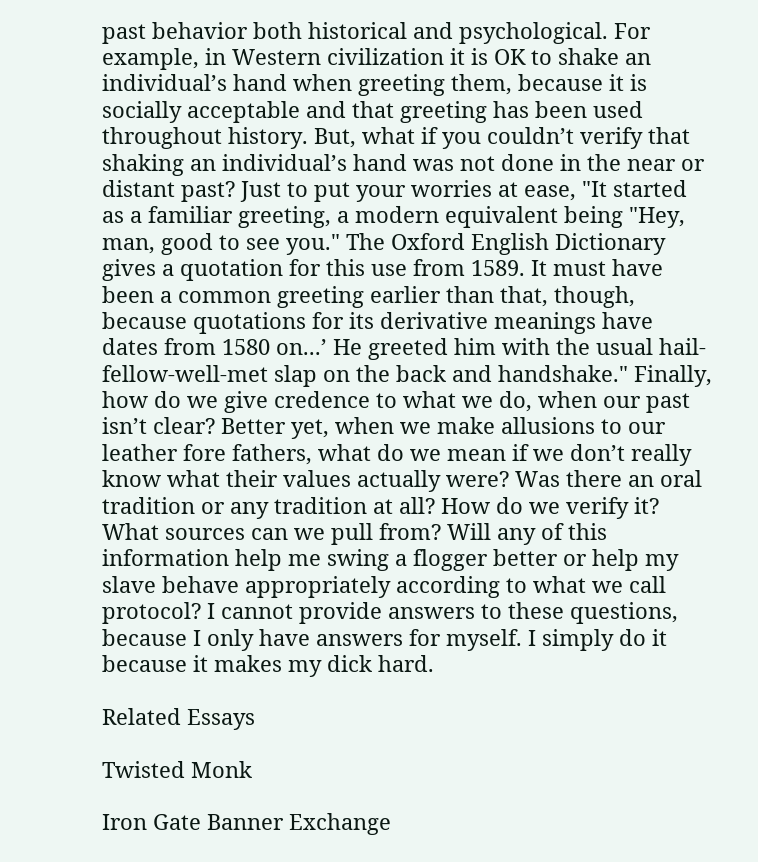past behavior both historical and psychological. For example, in Western civilization it is OK to shake an individual’s hand when greeting them, because it is socially acceptable and that greeting has been used throughout history. But, what if you couldn’t verify that shaking an individual’s hand was not done in the near or distant past? Just to put your worries at ease, "It started as a familiar greeting, a modern equivalent being "Hey, man, good to see you." The Oxford English Dictionary gives a quotation for this use from 1589. It must have been a common greeting earlier than that, though, because quotations for its derivative meanings have dates from 1580 on...’ He greeted him with the usual hail-fellow-well-met slap on the back and handshake." Finally, how do we give credence to what we do, when our past isn’t clear? Better yet, when we make allusions to our leather fore fathers, what do we mean if we don’t really know what their values actually were? Was there an oral tradition or any tradition at all? How do we verify it? What sources can we pull from? Will any of this information help me swing a flogger better or help my slave behave appropriately according to what we call protocol? I cannot provide answers to these questions, because I only have answers for myself. I simply do it because it makes my dick hard.

Related Essays

Twisted Monk

Iron Gate Banner Exchange